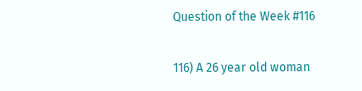Question of the Week #116

116) A 26 year old woman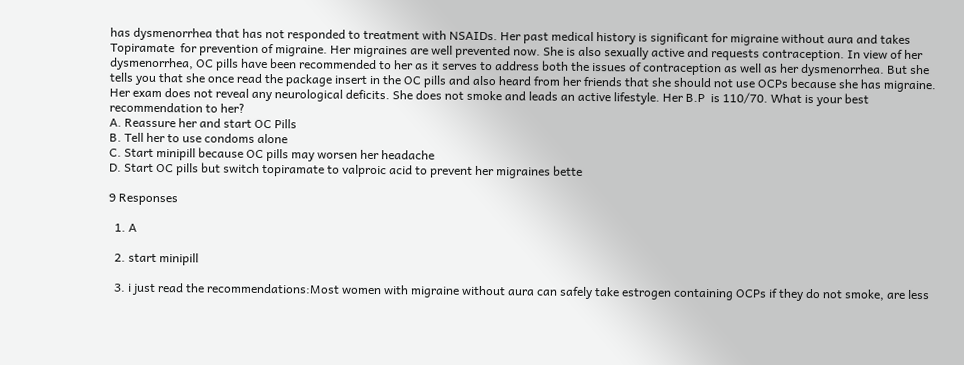has dysmenorrhea that has not responded to treatment with NSAIDs. Her past medical history is significant for migraine without aura and takes  Topiramate  for prevention of migraine. Her migraines are well prevented now. She is also sexually active and requests contraception. In view of her dysmenorrhea, OC pills have been recommended to her as it serves to address both the issues of contraception as well as her dysmenorrhea. But she tells you that she once read the package insert in the OC pills and also heard from her friends that she should not use OCPs because she has migraine. Her exam does not reveal any neurological deficits. She does not smoke and leads an active lifestyle. Her B.P  is 110/70. What is your best recommendation to her?
A. Reassure her and start OC Pills
B. Tell her to use condoms alone
C. Start minipill because OC pills may worsen her headache
D. Start OC pills but switch topiramate to valproic acid to prevent her migraines bette

9 Responses

  1. A

  2. start minipill

  3. i just read the recommendations:Most women with migraine without aura can safely take estrogen containing OCPs if they do not smoke, are less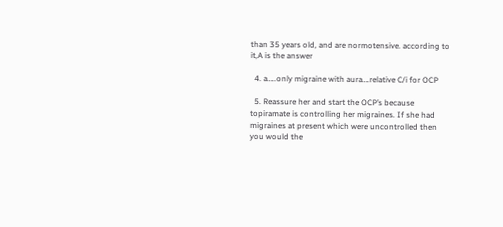than 35 years old, and are normotensive. according to it,A is the answer

  4. a…..only migraine with aura….relative C/i for OCP

  5. Reassure her and start the OCP’s because topiramate is controlling her migraines. If she had migraines at present which were uncontrolled then you would the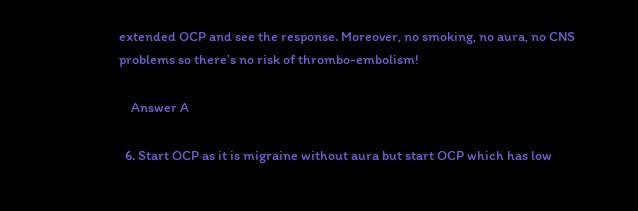extended OCP and see the response. Moreover, no smoking, no aura, no CNS problems so there’s no risk of thrombo-embolism!

    Answer A

  6. Start OCP as it is migraine without aura but start OCP which has low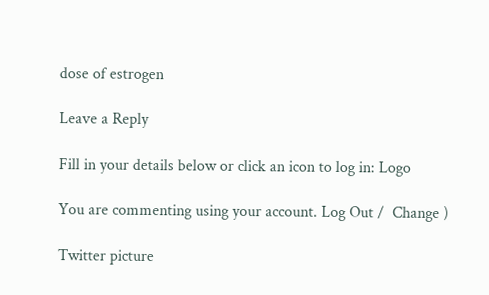dose of estrogen

Leave a Reply

Fill in your details below or click an icon to log in: Logo

You are commenting using your account. Log Out /  Change )

Twitter picture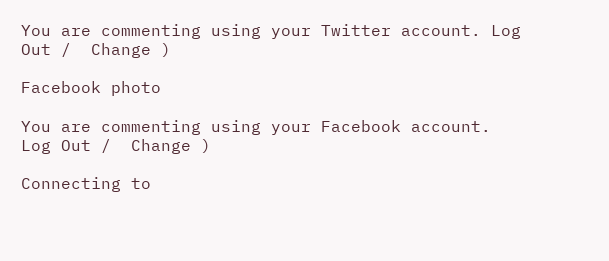You are commenting using your Twitter account. Log Out /  Change )

Facebook photo

You are commenting using your Facebook account. Log Out /  Change )

Connecting to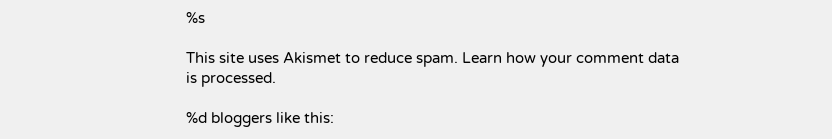%s

This site uses Akismet to reduce spam. Learn how your comment data is processed.

%d bloggers like this: